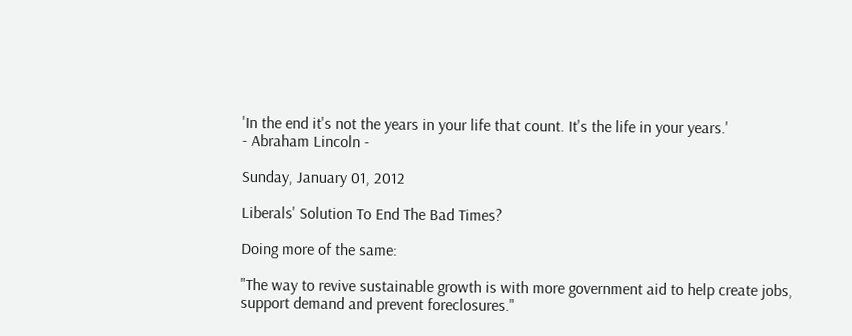'In the end it's not the years in your life that count. It's the life in your years.'
- Abraham Lincoln -

Sunday, January 01, 2012

Liberals' Solution To End The Bad Times?

Doing more of the same:

"The way to revive sustainable growth is with more government aid to help create jobs, support demand and prevent foreclosures."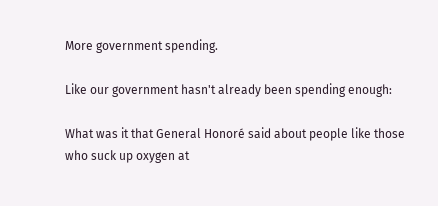More government spending.

Like our government hasn't already been spending enough:

What was it that General Honoré said about people like those who suck up oxygen at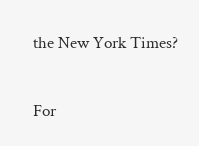the New York Times?

For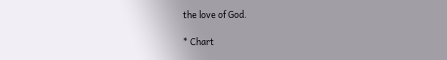the love of God.

* Chart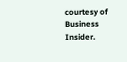courtesy of Business Insider.